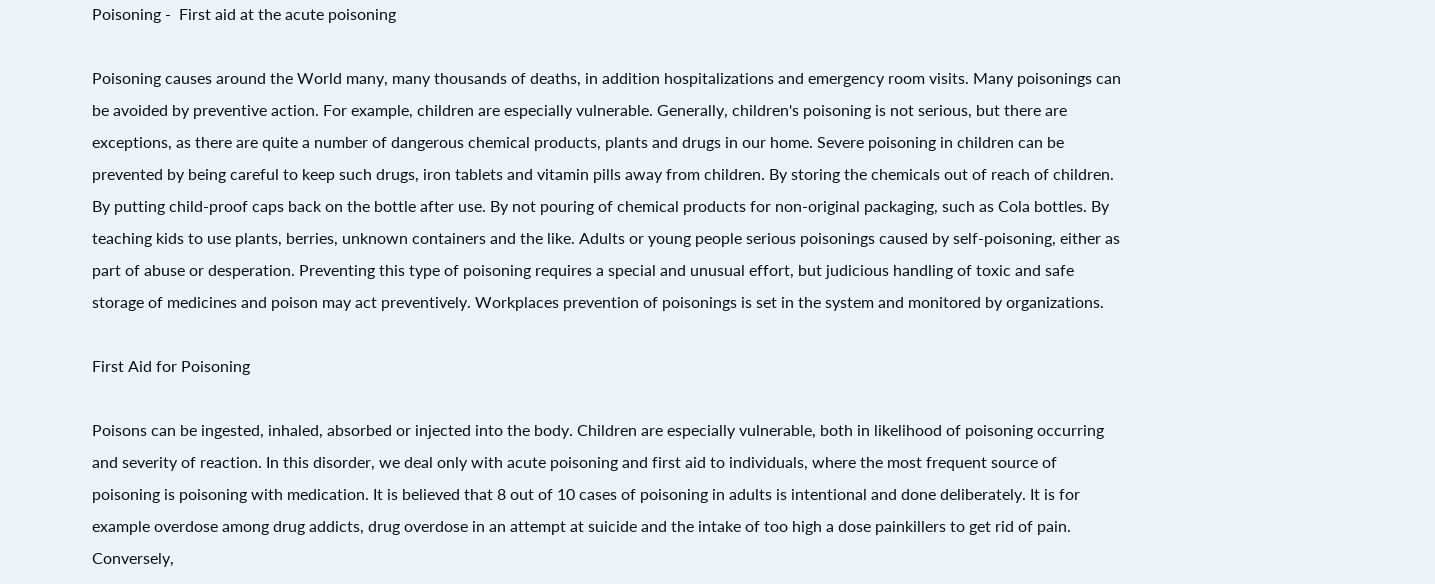Poisoning -  First aid at the acute poisoning

Poisoning causes around the World many, many thousands of deaths, in addition hospitalizations and emergency room visits. Many poisonings can be avoided by preventive action. For example, children are especially vulnerable. Generally, children's poisoning is not serious, but there are exceptions, as there are quite a number of dangerous chemical products, plants and drugs in our home. Severe poisoning in children can be prevented by being careful to keep such drugs, iron tablets and vitamin pills away from children. By storing the chemicals out of reach of children. By putting child-proof caps back on the bottle after use. By not pouring of chemical products for non-original packaging, such as Cola bottles. By teaching kids to use plants, berries, unknown containers and the like. Adults or young people serious poisonings caused by self-poisoning, either as part of abuse or desperation. Preventing this type of poisoning requires a special and unusual effort, but judicious handling of toxic and safe storage of medicines and poison may act preventively. Workplaces prevention of poisonings is set in the system and monitored by organizations.

First Aid for Poisoning

Poisons can be ingested, inhaled, absorbed or injected into the body. Children are especially vulnerable, both in likelihood of poisoning occurring and severity of reaction. In this disorder, we deal only with acute poisoning and first aid to individuals, where the most frequent source of poisoning is poisoning with medication. It is believed that 8 out of 10 cases of poisoning in adults is intentional and done deliberately. It is for example overdose among drug addicts, drug overdose in an attempt at suicide and the intake of too high a dose painkillers to get rid of pain. Conversely,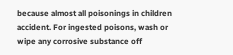because almost all poisonings in children accident. For ingested poisons, wash or wipe any corrosive substance off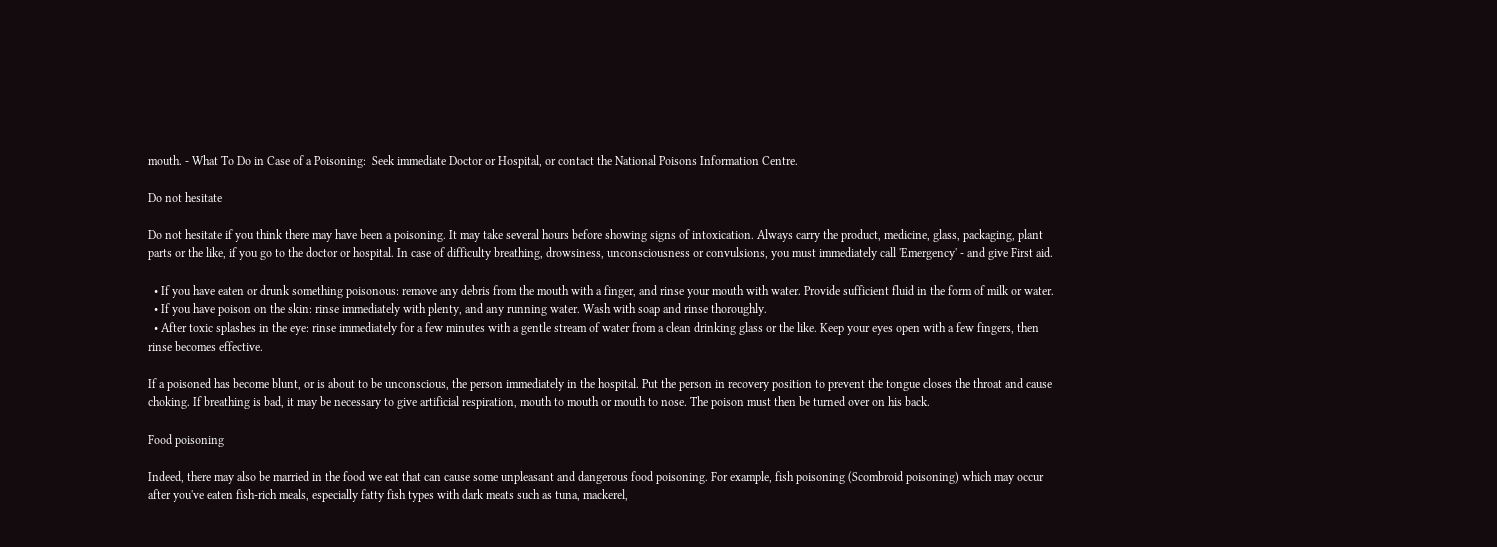mouth. - What To Do in Case of a Poisoning:  Seek immediate Doctor or Hospital, or contact the National Poisons Information Centre.

Do not hesitate

Do not hesitate if you think there may have been a poisoning. It may take several hours before showing signs of intoxication. Always carry the product, medicine, glass, packaging, plant parts or the like, if you go to the doctor or hospital. In case of difficulty breathing, drowsiness, unconsciousness or convulsions, you must immediately call 'Emergency' - and give First aid.

  • If you have eaten or drunk something poisonous: remove any debris from the mouth with a finger, and rinse your mouth with water. Provide sufficient fluid in the form of milk or water.
  • If you have poison on the skin: rinse immediately with plenty, and any running water. Wash with soap and rinse thoroughly.
  • After toxic splashes in the eye: rinse immediately for a few minutes with a gentle stream of water from a clean drinking glass or the like. Keep your eyes open with a few fingers, then rinse becomes effective.

If a poisoned has become blunt, or is about to be unconscious, the person immediately in the hospital. Put the person in recovery position to prevent the tongue closes the throat and cause choking. If breathing is bad, it may be necessary to give artificial respiration, mouth to mouth or mouth to nose. The poison must then be turned over on his back.

Food poisoning

Indeed, there may also be married in the food we eat that can cause some unpleasant and dangerous food poisoning. For example, fish poisoning (Scombroid poisoning) which may occur after you've eaten fish-rich meals, especially fatty fish types with dark meats such as tuna, mackerel,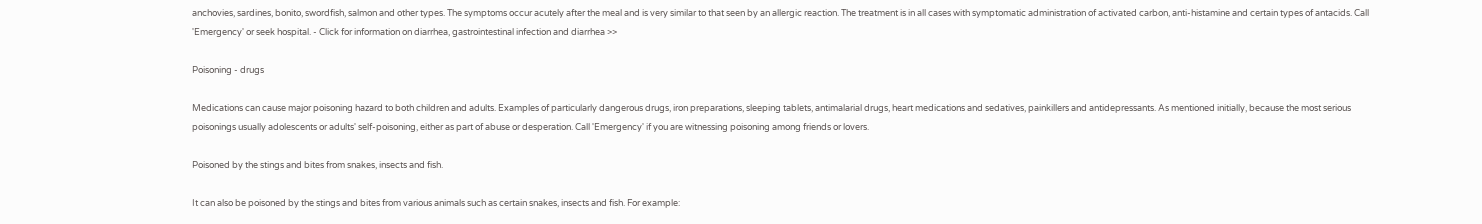anchovies, sardines, bonito, swordfish, salmon and other types. The symptoms occur acutely after the meal and is very similar to that seen by an allergic reaction. The treatment is in all cases with symptomatic administration of activated carbon, anti-histamine and certain types of antacids. Call 'Emergency' or seek hospital. - Click for information on diarrhea, gastrointestinal infection and diarrhea >>

Poisoning - drugs

Medications can cause major poisoning hazard to both children and adults. Examples of particularly dangerous drugs, iron preparations, sleeping tablets, antimalarial drugs, heart medications and sedatives, painkillers and antidepressants. As mentioned initially, because the most serious poisonings usually adolescents or adults' self-poisoning, either as part of abuse or desperation. Call 'Emergency' if you are witnessing poisoning among friends or lovers.

Poisoned by the stings and bites from snakes, insects and fish.

It can also be poisoned by the stings and bites from various animals such as certain snakes, insects and fish. For example: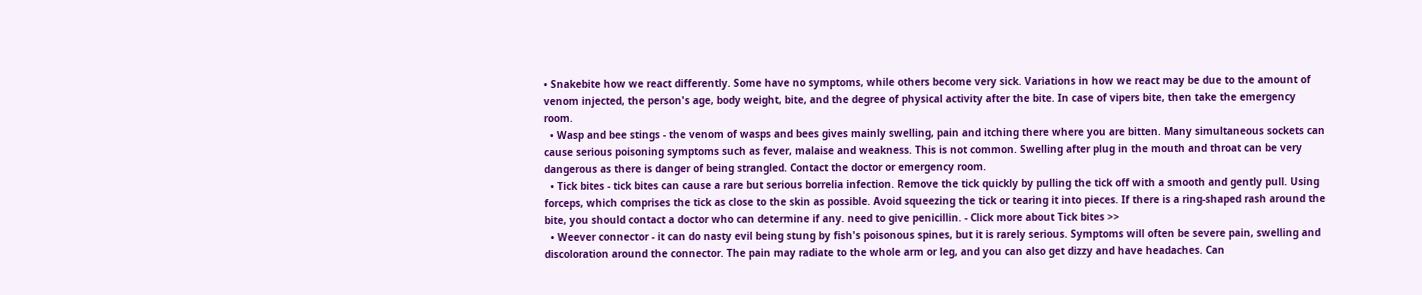• Snakebite how we react differently. Some have no symptoms, while others become very sick. Variations in how we react may be due to the amount of venom injected, the person's age, body weight, bite, and the degree of physical activity after the bite. In case of vipers bite, then take the emergency room.
  • Wasp and bee stings - the venom of wasps and bees gives mainly swelling, pain and itching there where you are bitten. Many simultaneous sockets can cause serious poisoning symptoms such as fever, malaise and weakness. This is not common. Swelling after plug in the mouth and throat can be very dangerous as there is danger of being strangled. Contact the doctor or emergency room.
  • Tick bites - tick bites can cause a rare but serious borrelia infection. Remove the tick quickly by pulling the tick off with a smooth and gently pull. Using forceps, which comprises the tick as close to the skin as possible. Avoid squeezing the tick or tearing it into pieces. If there is a ring-shaped rash around the bite, you should contact a doctor who can determine if any. need to give penicillin. - Click more about Tick bites >>
  • Weever connector - it can do nasty evil being stung by fish's poisonous spines, but it is rarely serious. Symptoms will often be severe pain, swelling and discoloration around the connector. The pain may radiate to the whole arm or leg, and you can also get dizzy and have headaches. Can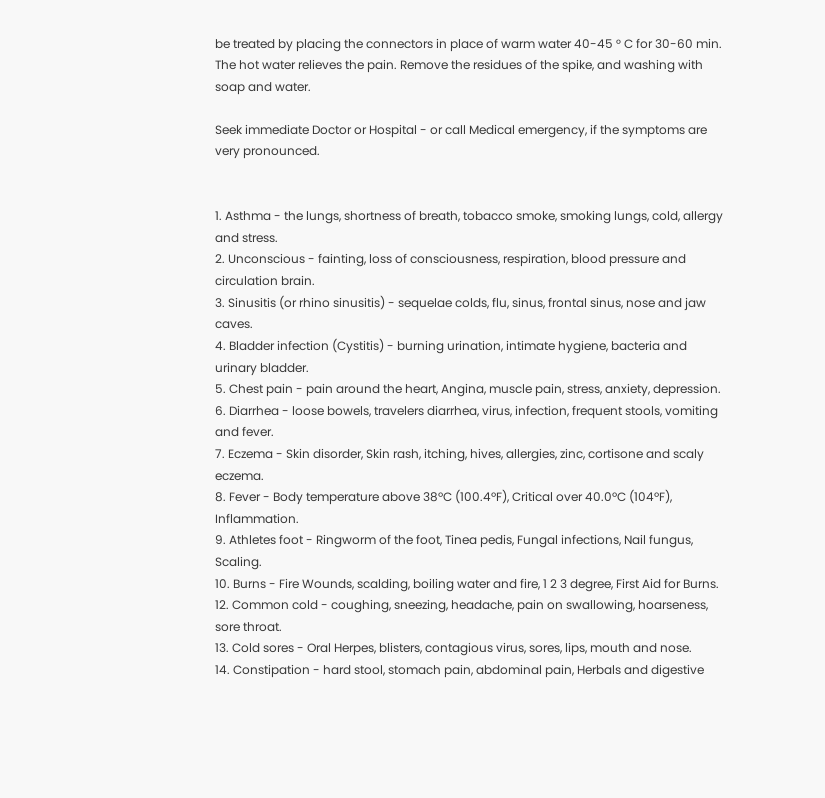be treated by placing the connectors in place of warm water 40-45 ° C for 30-60 min. The hot water relieves the pain. Remove the residues of the spike, and washing with soap and water.

Seek immediate Doctor or Hospital - or call Medical emergency, if the symptoms are very pronounced.


1. Asthma - the lungs, shortness of breath, tobacco smoke, smoking lungs, cold, allergy and stress.
2. Unconscious - fainting, loss of consciousness, respiration, blood pressure and circulation brain.
3. Sinusitis (or rhino sinusitis) - sequelae colds, flu, sinus, frontal sinus, nose and jaw caves.
4. Bladder infection (Cystitis) - burning urination, intimate hygiene, bacteria and urinary bladder.
5. Chest pain - pain around the heart, Angina, muscle pain, stress, anxiety, depression.
6. Diarrhea - loose bowels, travelers diarrhea, virus, infection, frequent stools, vomiting and fever.
7. Eczema - Skin disorder, Skin rash, itching, hives, allergies, zinc, cortisone and scaly eczema.
8. Fever - Body temperature above 38ºC (100.4ºF), Critical over 40.0ºC (104ºF), Inflammation.
9. Athletes foot - Ringworm of the foot, Tinea pedis, Fungal infections, Nail fungus, Scaling.
10. Burns - Fire Wounds, scalding, boiling water and fire, 1 2 3 degree, First Aid for Burns.
12. Common cold - coughing, sneezing, headache, pain on swallowing, hoarseness, sore throat.
13. Cold sores - Oral Herpes, blisters, contagious virus, sores, lips, mouth and nose.
14. Constipation - hard stool, stomach pain, abdominal pain, Herbals and digestive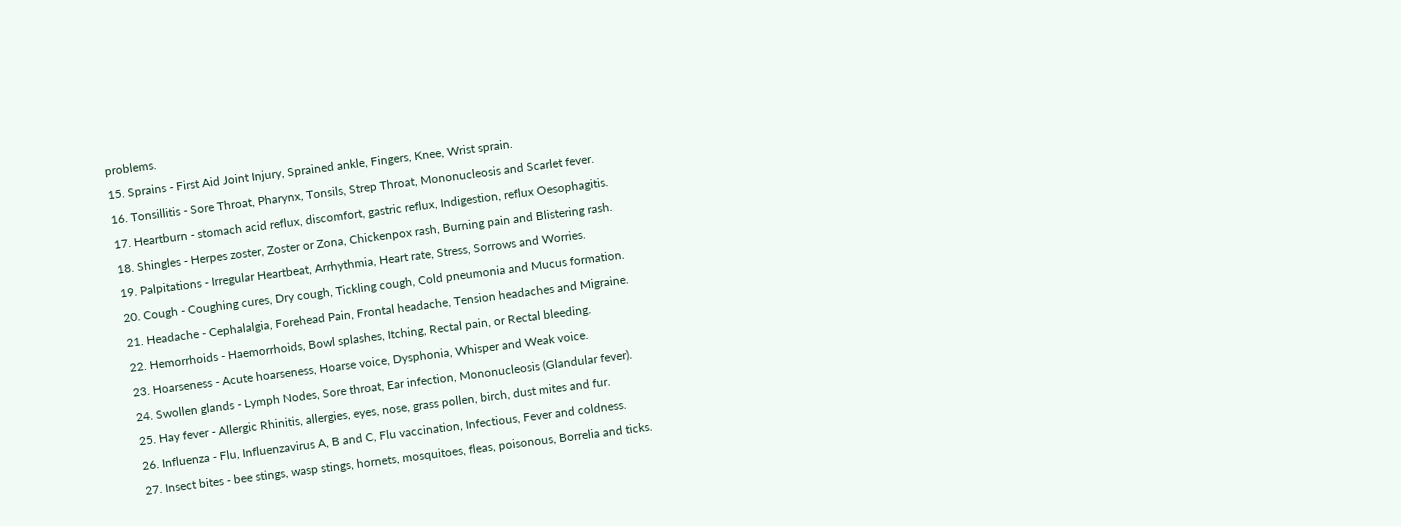problems.
15. Sprains - First Aid Joint Injury, Sprained ankle, Fingers, Knee, Wrist sprain.
16. Tonsillitis - Sore Throat, Pharynx, Tonsils, Strep Throat, Mononucleosis and Scarlet fever.
17. Heartburn - stomach acid reflux, discomfort, gastric reflux, Indigestion, reflux Oesophagitis.
18. Shingles - Herpes zoster, Zoster or Zona, Chickenpox rash, Burning pain and Blistering rash.
19. Palpitations - Irregular Heartbeat, Arrhythmia, Heart rate, Stress, Sorrows and Worries.
20. Cough - Coughing cures, Dry cough, Tickling cough, Cold pneumonia and Mucus formation.
21. Headache - Cephalalgia, Forehead Pain, Frontal headache, Tension headaches and Migraine.
22. Hemorrhoids - Haemorrhoids, Bowl splashes, Itching, Rectal pain, or Rectal bleeding.
23. Hoarseness - Acute hoarseness, Hoarse voice, Dysphonia, Whisper and Weak voice.
24. Swollen glands - Lymph Nodes, Sore throat, Ear infection, Mononucleosis (Glandular fever).
25. Hay fever - Allergic Rhinitis, allergies, eyes, nose, grass pollen, birch, dust mites and fur.
26. Influenza - Flu, Influenzavirus A, B and C, Flu vaccination, Infectious, Fever and coldness.
27. Insect bites - bee stings, wasp stings, hornets, mosquitoes, fleas, poisonous, Borrelia and ticks.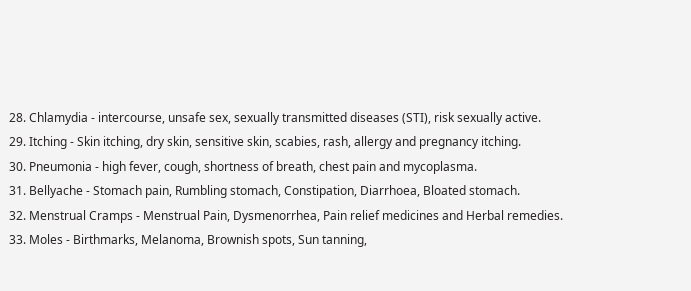28. Chlamydia - intercourse, unsafe sex, sexually transmitted diseases (STI), risk sexually active.
29. Itching - Skin itching, dry skin, sensitive skin, scabies, rash, allergy and pregnancy itching.
30. Pneumonia - high fever, cough, shortness of breath, chest pain and mycoplasma.
31. Bellyache - Stomach pain, Rumbling stomach, Constipation, Diarrhoea, Bloated stomach.
32. Menstrual Cramps - Menstrual Pain, Dysmenorrhea, Pain relief medicines and Herbal remedies.
33. Moles - Birthmarks, Melanoma, Brownish spots, Sun tanning,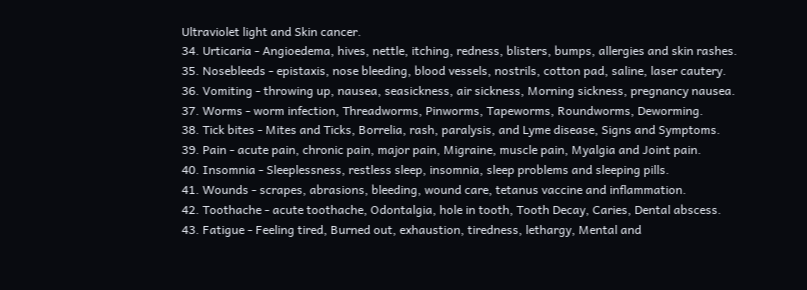Ultraviolet light and Skin cancer.
34. Urticaria - Angioedema, hives, nettle, itching, redness, blisters, bumps, allergies and skin rashes.
35. Nosebleeds - epistaxis, nose bleeding, blood vessels, nostrils, cotton pad, saline, laser cautery.
36. Vomiting - throwing up, nausea, seasickness, air sickness, Morning sickness, pregnancy nausea.
37. Worms - worm infection, Threadworms, Pinworms, Tapeworms, Roundworms, Deworming.
38. Tick bites - Mites and Ticks, Borrelia, rash, paralysis, and Lyme disease, Signs and Symptoms.
39. Pain - acute pain, chronic pain, major pain, Migraine, muscle pain, Myalgia and Joint pain.
40. Insomnia - Sleeplessness, restless sleep, insomnia, sleep problems and sleeping pills.
41. Wounds - scrapes, abrasions, bleeding, wound care, tetanus vaccine and inflammation.
42. Toothache - acute toothache, Odontalgia, hole in tooth, Tooth Decay, Caries, Dental abscess.
43. Fatigue - Feeling tired, Burned out, exhaustion, tiredness, lethargy, Mental and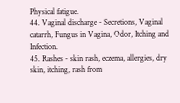Physical fatigue.
44. Vaginal discharge - Secretions, Vaginal catarrh, Fungus in Vagina, Odor, Itching and Infection.
45. Rashes - skin rash, eczema, allergies, dry skin, itching, rash from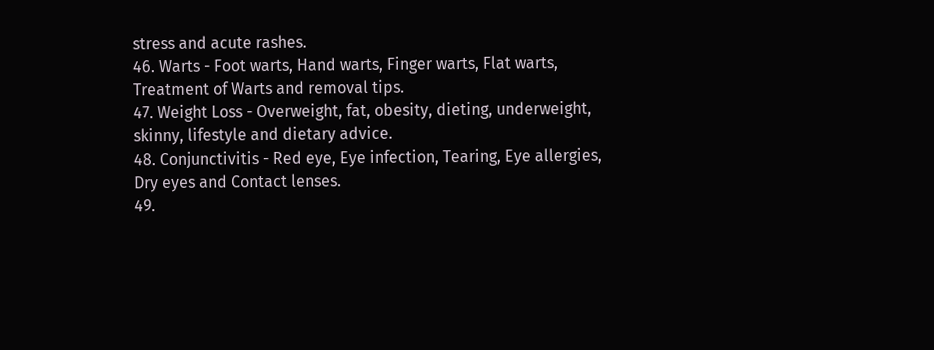stress and acute rashes.
46. Warts - Foot warts, Hand warts, Finger warts, Flat warts, Treatment of Warts and removal tips.
47. Weight Loss - Overweight, fat, obesity, dieting, underweight, skinny, lifestyle and dietary advice.
48. Conjunctivitis - Red eye, Eye infection, Tearing, Eye allergies, Dry eyes and Contact lenses.
49.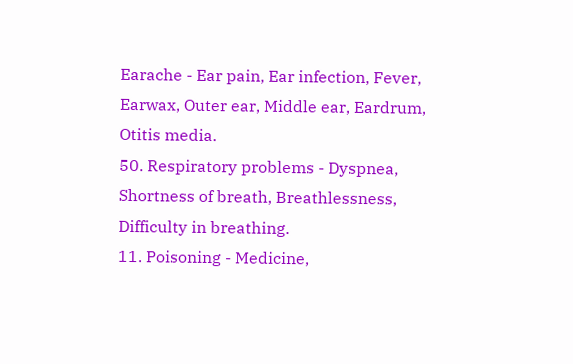Earache - Ear pain, Ear infection, Fever, Earwax, Outer ear, Middle ear, Eardrum, Otitis media.
50. Respiratory problems - Dyspnea, Shortness of breath, Breathlessness, Difficulty in breathing.
11. Poisoning - Medicine,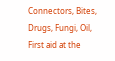Connectors, Bites, Drugs, Fungi, Oil, First aid at the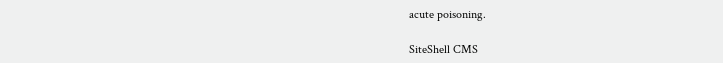acute poisoning.

SiteShell CMS